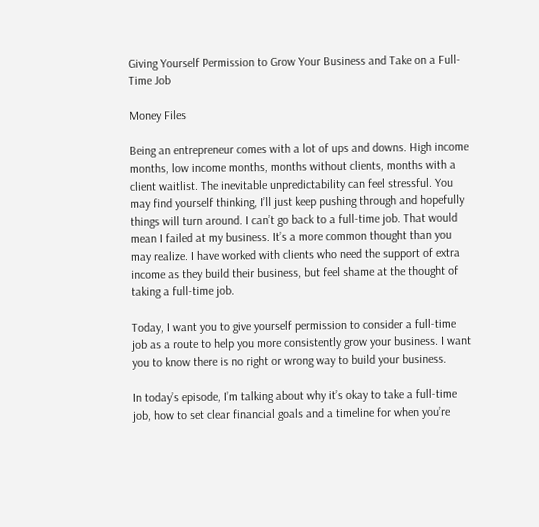Giving Yourself Permission to Grow Your Business and Take on a Full-Time Job

Money Files

Being an entrepreneur comes with a lot of ups and downs. High income months, low income months, months without clients, months with a client waitlist. The inevitable unpredictability can feel stressful. You may find yourself thinking, I’ll just keep pushing through and hopefully things will turn around. I can’t go back to a full-time job. That would mean I failed at my business. It’s a more common thought than you may realize. I have worked with clients who need the support of extra income as they build their business, but feel shame at the thought of taking a full-time job.

Today, I want you to give yourself permission to consider a full-time job as a route to help you more consistently grow your business. I want you to know there is no right or wrong way to build your business.

In today’s episode, I’m talking about why it’s okay to take a full-time job, how to set clear financial goals and a timeline for when you’re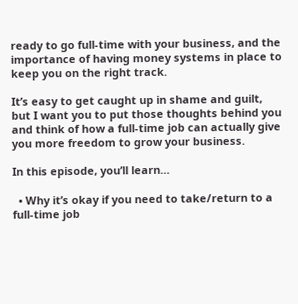ready to go full-time with your business, and the importance of having money systems in place to keep you on the right track.

It’s easy to get caught up in shame and guilt, but I want you to put those thoughts behind you and think of how a full-time job can actually give you more freedom to grow your business.

In this episode, you’ll learn…

  • Why it’s okay if you need to take/return to a full-time job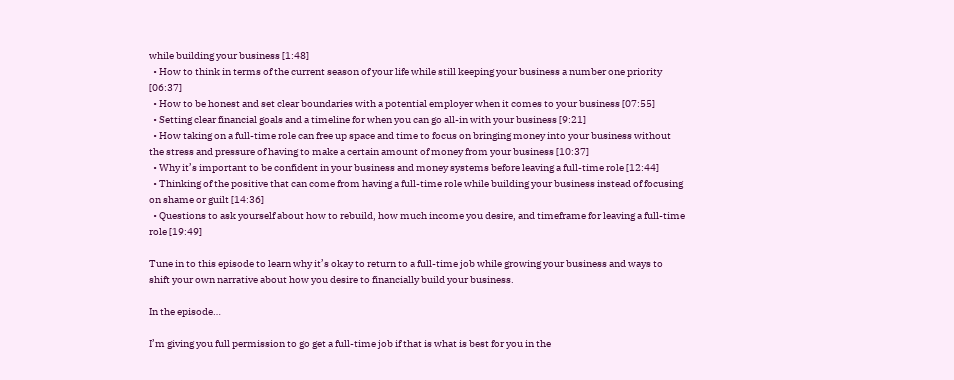while building your business [1:48]
  • How to think in terms of the current season of your life while still keeping your business a number one priority [06:37]
  • How to be honest and set clear boundaries with a potential employer when it comes to your business [07:55]
  • Setting clear financial goals and a timeline for when you can go all-in with your business [9:21]
  • How taking on a full-time role can free up space and time to focus on bringing money into your business without the stress and pressure of having to make a certain amount of money from your business [10:37]
  • Why it’s important to be confident in your business and money systems before leaving a full-time role [12:44]
  • Thinking of the positive that can come from having a full-time role while building your business instead of focusing on shame or guilt [14:36]
  • Questions to ask yourself about how to rebuild, how much income you desire, and timeframe for leaving a full-time role [19:49]

Tune in to this episode to learn why it’s okay to return to a full-time job while growing your business and ways to shift your own narrative about how you desire to financially build your business.

In the episode…

I’m giving you full permission to go get a full-time job if that is what is best for you in the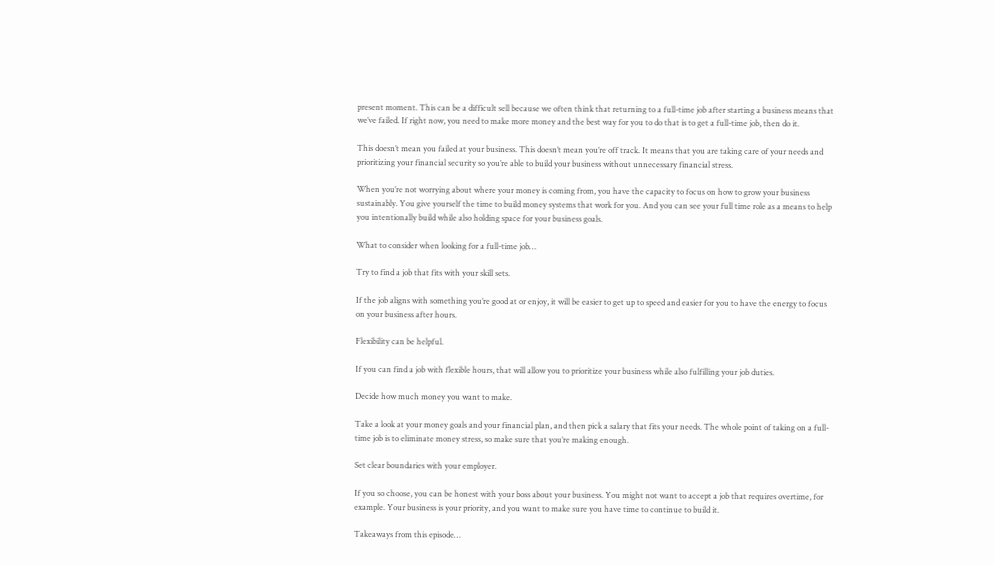present moment. This can be a difficult sell because we often think that returning to a full-time job after starting a business means that we’ve failed. If right now, you need to make more money and the best way for you to do that is to get a full-time job, then do it.

This doesn’t mean you failed at your business. This doesn’t mean you’re off track. It means that you are taking care of your needs and prioritizing your financial security so you’re able to build your business without unnecessary financial stress.

When you’re not worrying about where your money is coming from, you have the capacity to focus on how to grow your business sustainably. You give yourself the time to build money systems that work for you. And you can see your full time role as a means to help you intentionally build while also holding space for your business goals.

What to consider when looking for a full-time job…

Try to find a job that fits with your skill sets.

If the job aligns with something you’re good at or enjoy, it will be easier to get up to speed and easier for you to have the energy to focus on your business after hours.

Flexibility can be helpful.

If you can find a job with flexible hours, that will allow you to prioritize your business while also fulfilling your job duties.

Decide how much money you want to make.

Take a look at your money goals and your financial plan, and then pick a salary that fits your needs. The whole point of taking on a full-time job is to eliminate money stress, so make sure that you’re making enough.

Set clear boundaries with your employer.

If you so choose, you can be honest with your boss about your business. You might not want to accept a job that requires overtime, for example. Your business is your priority, and you want to make sure you have time to continue to build it.

Takeaways from this episode…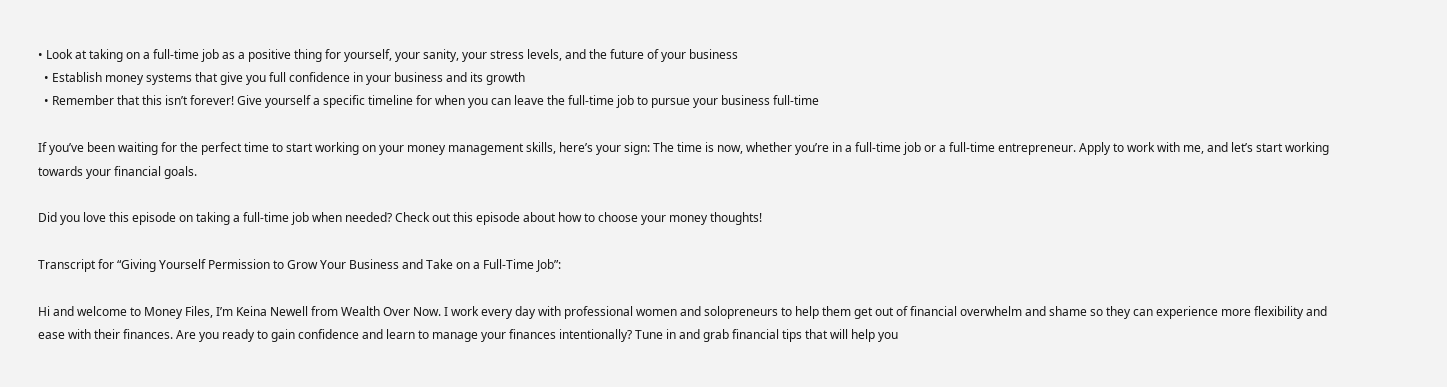• Look at taking on a full-time job as a positive thing for yourself, your sanity, your stress levels, and the future of your business
  • Establish money systems that give you full confidence in your business and its growth
  • Remember that this isn’t forever! Give yourself a specific timeline for when you can leave the full-time job to pursue your business full-time

If you’ve been waiting for the perfect time to start working on your money management skills, here’s your sign: The time is now, whether you’re in a full-time job or a full-time entrepreneur. Apply to work with me, and let’s start working towards your financial goals.

Did you love this episode on taking a full-time job when needed? Check out this episode about how to choose your money thoughts!

Transcript for “Giving Yourself Permission to Grow Your Business and Take on a Full-Time Job”:

Hi and welcome to Money Files, I’m Keina Newell from Wealth Over Now. I work every day with professional women and solopreneurs to help them get out of financial overwhelm and shame so they can experience more flexibility and ease with their finances. Are you ready to gain confidence and learn to manage your finances intentionally? Tune in and grab financial tips that will help you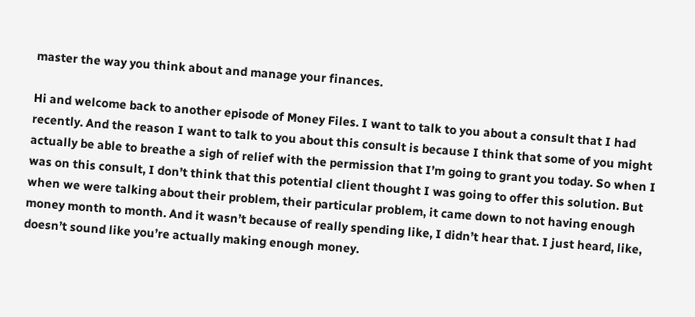master the way you think about and manage your finances.

Hi and welcome back to another episode of Money Files. I want to talk to you about a consult that I had recently. And the reason I want to talk to you about this consult is because I think that some of you might actually be able to breathe a sigh of relief with the permission that I’m going to grant you today. So when I was on this consult, I don’t think that this potential client thought I was going to offer this solution. But when we were talking about their problem, their particular problem, it came down to not having enough money month to month. And it wasn’t because of really spending like, I didn’t hear that. I just heard, like, doesn’t sound like you’re actually making enough money.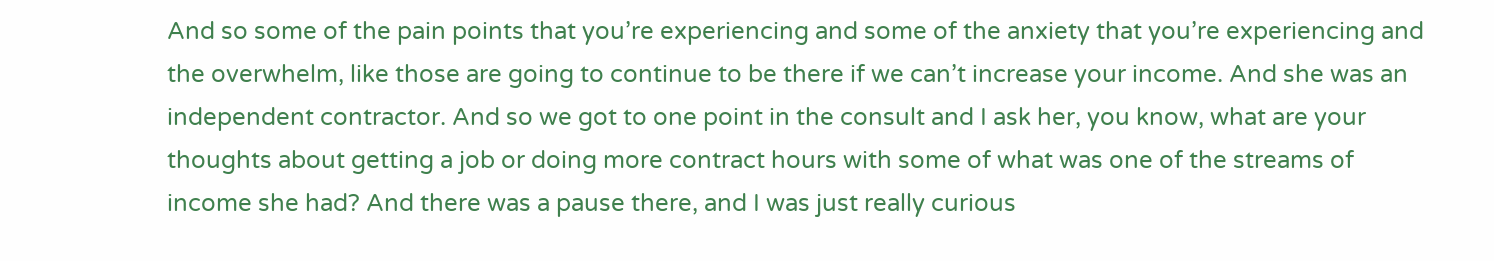And so some of the pain points that you’re experiencing and some of the anxiety that you’re experiencing and the overwhelm, like those are going to continue to be there if we can’t increase your income. And she was an independent contractor. And so we got to one point in the consult and I ask her, you know, what are your thoughts about getting a job or doing more contract hours with some of what was one of the streams of income she had? And there was a pause there, and I was just really curious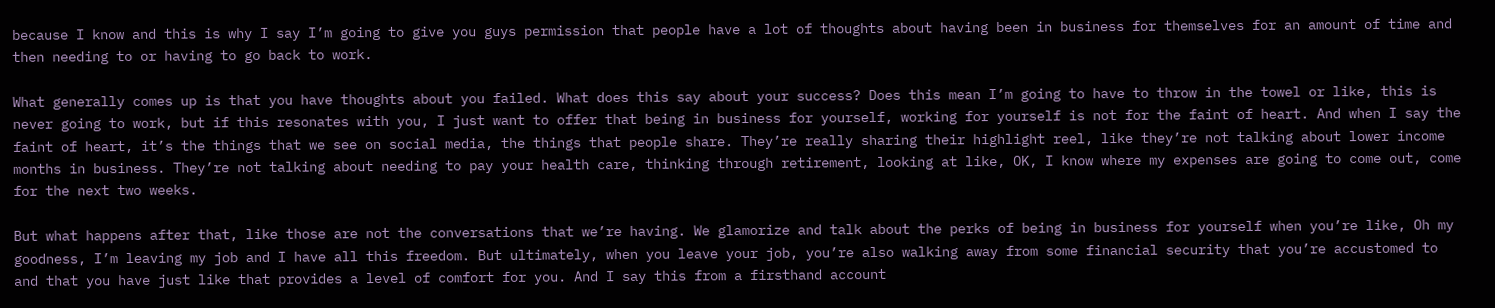because I know and this is why I say I’m going to give you guys permission that people have a lot of thoughts about having been in business for themselves for an amount of time and then needing to or having to go back to work.

What generally comes up is that you have thoughts about you failed. What does this say about your success? Does this mean I’m going to have to throw in the towel or like, this is never going to work, but if this resonates with you, I just want to offer that being in business for yourself, working for yourself is not for the faint of heart. And when I say the faint of heart, it’s the things that we see on social media, the things that people share. They’re really sharing their highlight reel, like they’re not talking about lower income months in business. They’re not talking about needing to pay your health care, thinking through retirement, looking at like, OK, I know where my expenses are going to come out, come for the next two weeks.

But what happens after that, like those are not the conversations that we’re having. We glamorize and talk about the perks of being in business for yourself when you’re like, Oh my goodness, I’m leaving my job and I have all this freedom. But ultimately, when you leave your job, you’re also walking away from some financial security that you’re accustomed to and that you have just like that provides a level of comfort for you. And I say this from a firsthand account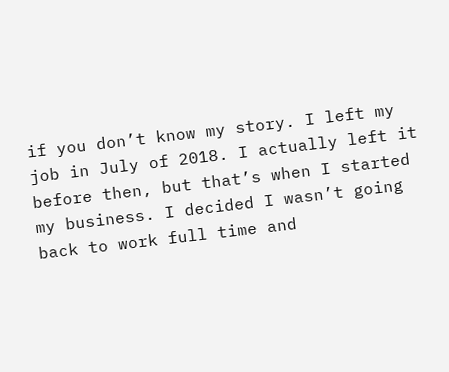if you don’t know my story. I left my job in July of 2018. I actually left it before then, but that’s when I started my business. I decided I wasn’t going back to work full time and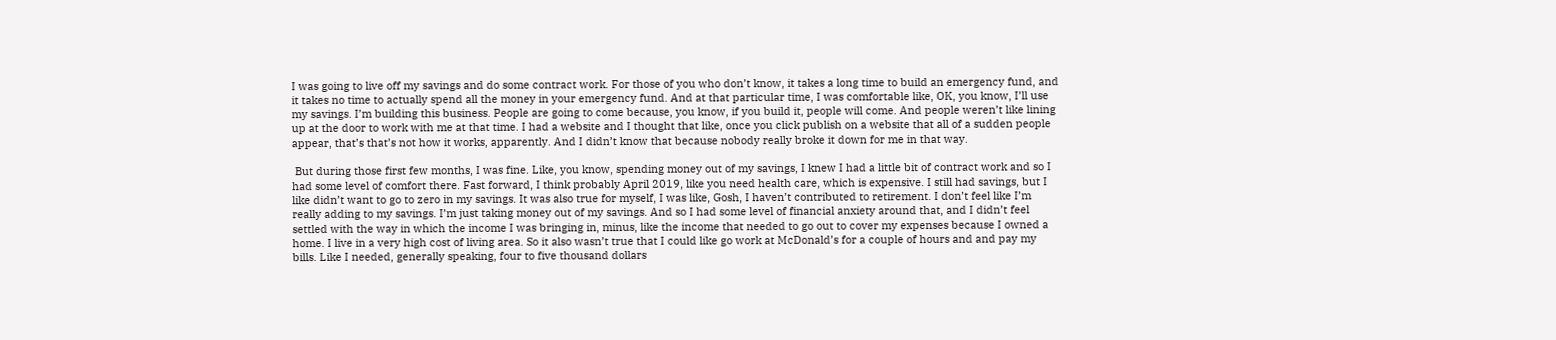I was going to live off my savings and do some contract work. For those of you who don’t know, it takes a long time to build an emergency fund, and it takes no time to actually spend all the money in your emergency fund. And at that particular time, I was comfortable like, OK, you know, I’ll use my savings. I’m building this business. People are going to come because, you know, if you build it, people will come. And people weren’t like lining up at the door to work with me at that time. I had a website and I thought that like, once you click publish on a website that all of a sudden people appear, that’s that’s not how it works, apparently. And I didn’t know that because nobody really broke it down for me in that way.

 But during those first few months, I was fine. Like, you know, spending money out of my savings, I knew I had a little bit of contract work and so I had some level of comfort there. Fast forward, I think probably April 2019, like you need health care, which is expensive. I still had savings, but I like didn’t want to go to zero in my savings. It was also true for myself, I was like, Gosh, I haven’t contributed to retirement. I don’t feel like I’m really adding to my savings. I’m just taking money out of my savings. And so I had some level of financial anxiety around that, and I didn’t feel settled with the way in which the income I was bringing in, minus, like the income that needed to go out to cover my expenses because I owned a home. I live in a very high cost of living area. So it also wasn’t true that I could like go work at McDonald’s for a couple of hours and and pay my bills. Like I needed, generally speaking, four to five thousand dollars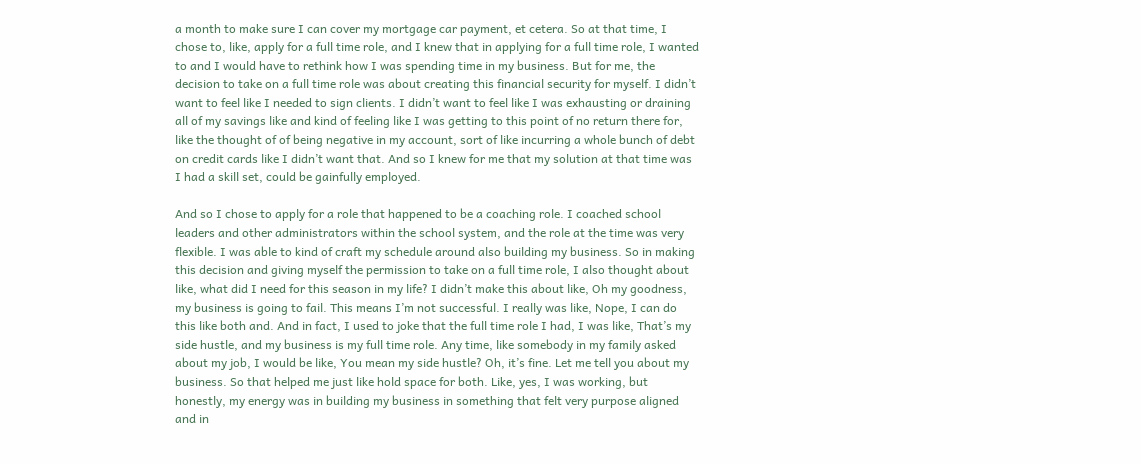a month to make sure I can cover my mortgage car payment, et cetera. So at that time, I chose to, like, apply for a full time role, and I knew that in applying for a full time role, I wanted to and I would have to rethink how I was spending time in my business. But for me, the decision to take on a full time role was about creating this financial security for myself. I didn’t want to feel like I needed to sign clients. I didn’t want to feel like I was exhausting or draining all of my savings like and kind of feeling like I was getting to this point of no return there for, like the thought of of being negative in my account, sort of like incurring a whole bunch of debt on credit cards like I didn’t want that. And so I knew for me that my solution at that time was I had a skill set, could be gainfully employed.

And so I chose to apply for a role that happened to be a coaching role. I coached school leaders and other administrators within the school system, and the role at the time was very flexible. I was able to kind of craft my schedule around also building my business. So in making this decision and giving myself the permission to take on a full time role, I also thought about like, what did I need for this season in my life? I didn’t make this about like, Oh my goodness, my business is going to fail. This means I’m not successful. I really was like, Nope, I can do this like both and. And in fact, I used to joke that the full time role I had, I was like, That’s my side hustle, and my business is my full time role. Any time, like somebody in my family asked about my job, I would be like, You mean my side hustle? Oh, it’s fine. Let me tell you about my business. So that helped me just like hold space for both. Like, yes, I was working, but honestly, my energy was in building my business in something that felt very purpose aligned and in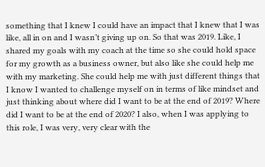something that I knew I could have an impact that I knew that I was like, all in on and I wasn’t giving up on. So that was 2019. Like, I shared my goals with my coach at the time so she could hold space for my growth as a business owner, but also like she could help me with my marketing. She could help me with just different things that I know I wanted to challenge myself on in terms of like mindset and just thinking about where did I want to be at the end of 2019? Where did I want to be at the end of 2020? I also, when I was applying to this role, I was very, very clear with the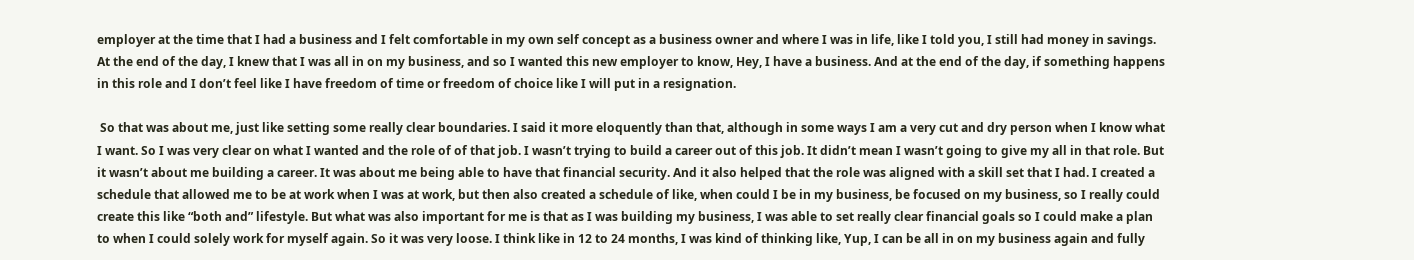employer at the time that I had a business and I felt comfortable in my own self concept as a business owner and where I was in life, like I told you, I still had money in savings. At the end of the day, I knew that I was all in on my business, and so I wanted this new employer to know, Hey, I have a business. And at the end of the day, if something happens in this role and I don’t feel like I have freedom of time or freedom of choice like I will put in a resignation.

 So that was about me, just like setting some really clear boundaries. I said it more eloquently than that, although in some ways I am a very cut and dry person when I know what I want. So I was very clear on what I wanted and the role of of that job. I wasn’t trying to build a career out of this job. It didn’t mean I wasn’t going to give my all in that role. But it wasn’t about me building a career. It was about me being able to have that financial security. And it also helped that the role was aligned with a skill set that I had. I created a schedule that allowed me to be at work when I was at work, but then also created a schedule of like, when could I be in my business, be focused on my business, so I really could create this like “both and” lifestyle. But what was also important for me is that as I was building my business, I was able to set really clear financial goals so I could make a plan to when I could solely work for myself again. So it was very loose. I think like in 12 to 24 months, I was kind of thinking like, Yup, I can be all in on my business again and fully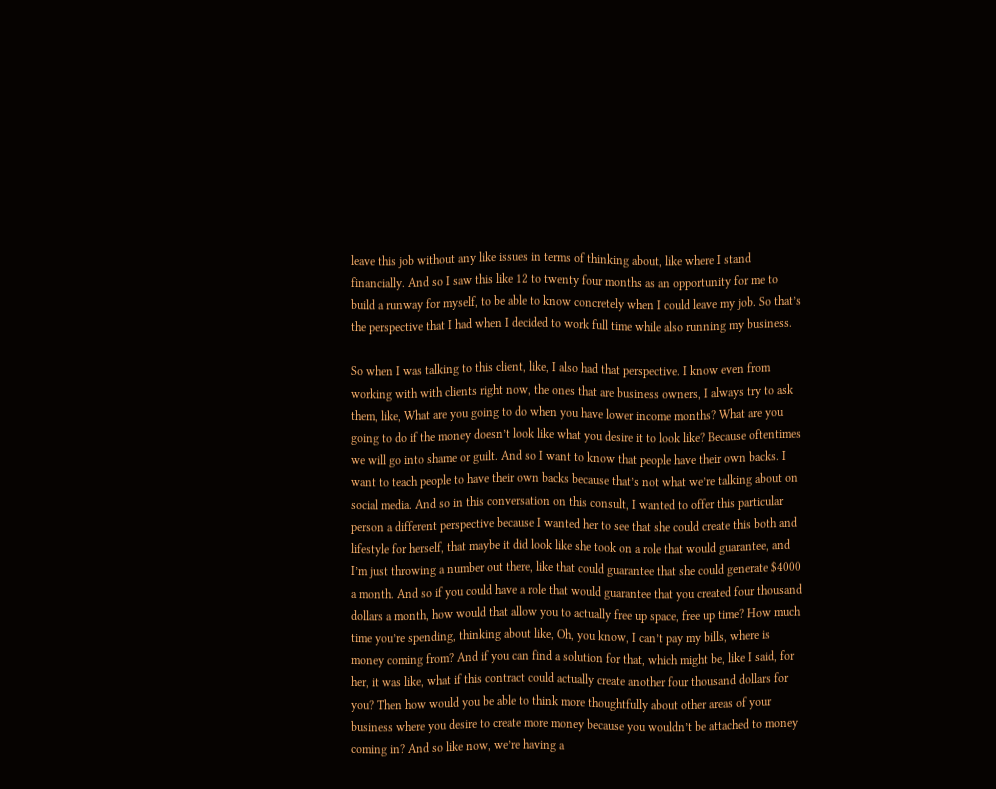leave this job without any like issues in terms of thinking about, like where I stand financially. And so I saw this like 12 to twenty four months as an opportunity for me to build a runway for myself, to be able to know concretely when I could leave my job. So that’s the perspective that I had when I decided to work full time while also running my business.

So when I was talking to this client, like, I also had that perspective. I know even from working with with clients right now, the ones that are business owners, I always try to ask them, like, What are you going to do when you have lower income months? What are you going to do if the money doesn’t look like what you desire it to look like? Because oftentimes we will go into shame or guilt. And so I want to know that people have their own backs. I want to teach people to have their own backs because that’s not what we’re talking about on social media. And so in this conversation on this consult, I wanted to offer this particular person a different perspective because I wanted her to see that she could create this both and lifestyle for herself, that maybe it did look like she took on a role that would guarantee, and I’m just throwing a number out there, like that could guarantee that she could generate $4000 a month. And so if you could have a role that would guarantee that you created four thousand dollars a month, how would that allow you to actually free up space, free up time? How much time you’re spending, thinking about like, Oh, you know, I can’t pay my bills, where is money coming from? And if you can find a solution for that, which might be, like I said, for her, it was like, what if this contract could actually create another four thousand dollars for you? Then how would you be able to think more thoughtfully about other areas of your business where you desire to create more money because you wouldn’t be attached to money coming in? And so like now, we’re having a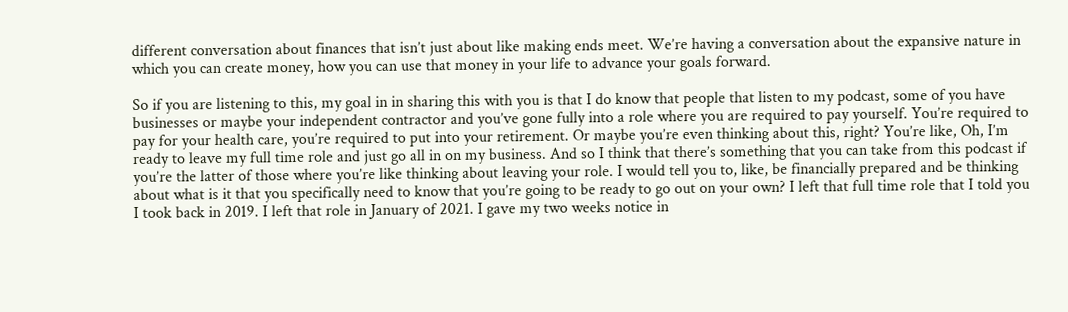different conversation about finances that isn’t just about like making ends meet. We’re having a conversation about the expansive nature in which you can create money, how you can use that money in your life to advance your goals forward.

So if you are listening to this, my goal in in sharing this with you is that I do know that people that listen to my podcast, some of you have businesses or maybe your independent contractor and you’ve gone fully into a role where you are required to pay yourself. You’re required to pay for your health care, you’re required to put into your retirement. Or maybe you’re even thinking about this, right? You’re like, Oh, I’m ready to leave my full time role and just go all in on my business. And so I think that there’s something that you can take from this podcast if you’re the latter of those where you’re like thinking about leaving your role. I would tell you to, like, be financially prepared and be thinking about what is it that you specifically need to know that you’re going to be ready to go out on your own? I left that full time role that I told you I took back in 2019. I left that role in January of 2021. I gave my two weeks notice in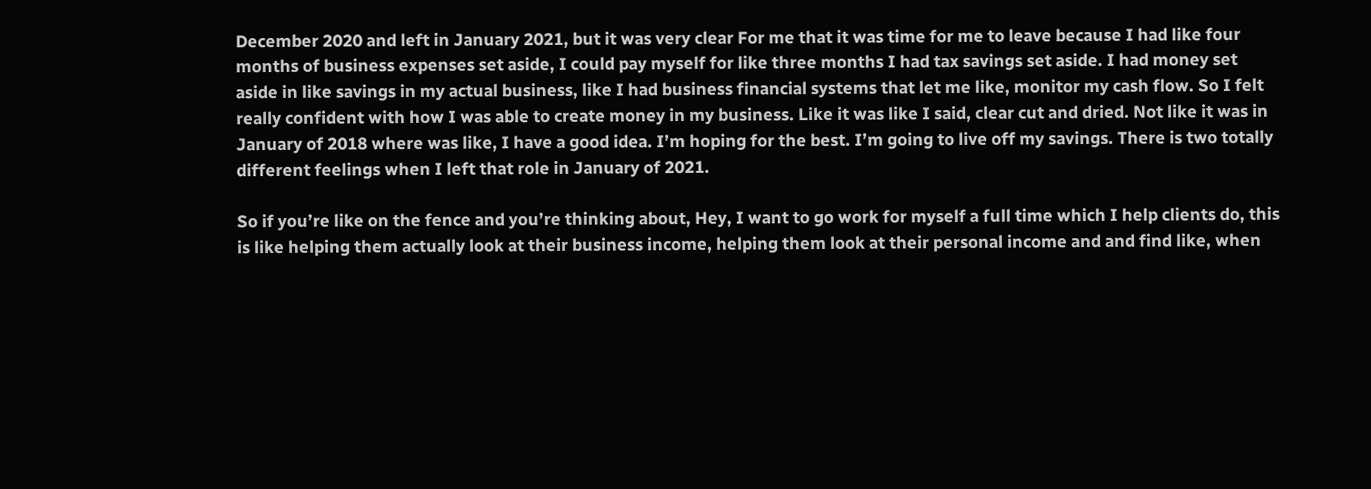December 2020 and left in January 2021, but it was very clear For me that it was time for me to leave because I had like four months of business expenses set aside, I could pay myself for like three months I had tax savings set aside. I had money set aside in like savings in my actual business, like I had business financial systems that let me like, monitor my cash flow. So I felt really confident with how I was able to create money in my business. Like it was like I said, clear cut and dried. Not like it was in January of 2018 where was like, I have a good idea. I’m hoping for the best. I’m going to live off my savings. There is two totally different feelings when I left that role in January of 2021.

So if you’re like on the fence and you’re thinking about, Hey, I want to go work for myself a full time which I help clients do, this is like helping them actually look at their business income, helping them look at their personal income and and find like, when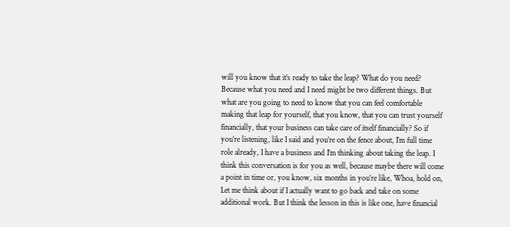will you know that it’s ready to take the leap? What do you need? Because what you need and I need might be two different things. But what are you going to need to know that you can feel comfortable making that leap for yourself, that you know, that you can trust yourself financially, that your business can take care of itself financially? So if you’re listening, like I said and you’re on the fence about, I’m full time role already, I have a business and I’m thinking about taking the leap. I think this conversation is for you as well, because maybe there will come a point in time or, you know, six months in you’re like, Whoa, hold on, Let me think about if I actually want to go back and take on some additional work. But I think the lesson in this is like one, have financial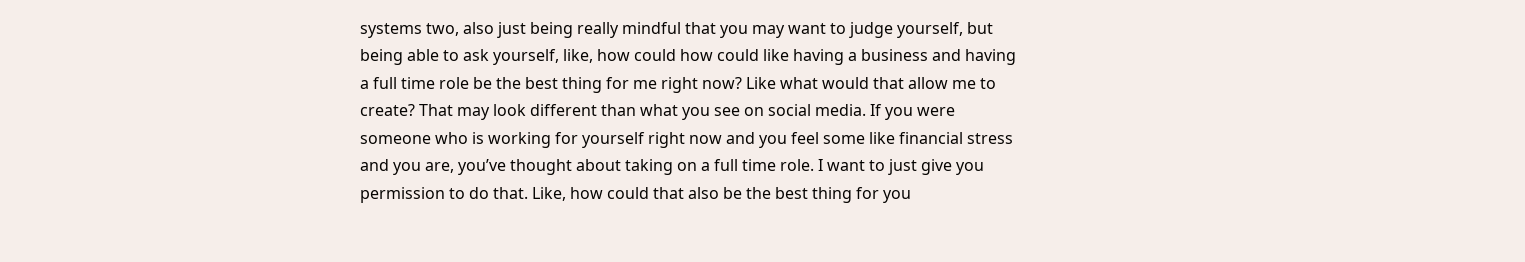systems two, also just being really mindful that you may want to judge yourself, but being able to ask yourself, like, how could how could like having a business and having a full time role be the best thing for me right now? Like what would that allow me to create? That may look different than what you see on social media. If you were someone who is working for yourself right now and you feel some like financial stress and you are, you’ve thought about taking on a full time role. I want to just give you permission to do that. Like, how could that also be the best thing for you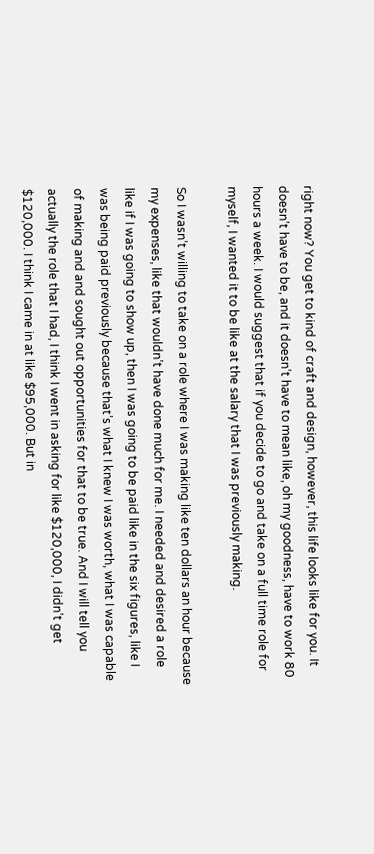right now? You get to kind of craft and design, however, this life looks like for you. It doesn’t have to be, and it doesn’t have to mean like, oh my goodness, have to work 80 hours a week. I would suggest that if you decide to go and take on a full time role for myself, I wanted it to be like at the salary that I was previously making.

So I wasn’t willing to take on a role where I was making like ten dollars an hour because my expenses, like that wouldn’t have done much for me. I needed and desired a role like if I was going to show up, then I was going to be paid like in the six figures, like I was being paid previously because that’s what I knew I was worth, what I was capable of making and and sought out opportunities for that to be true. And I will tell you actually the role that I had, I think I went in asking for like $120,000, I didn’t get $120,000. I think I came in at like $95,000. But in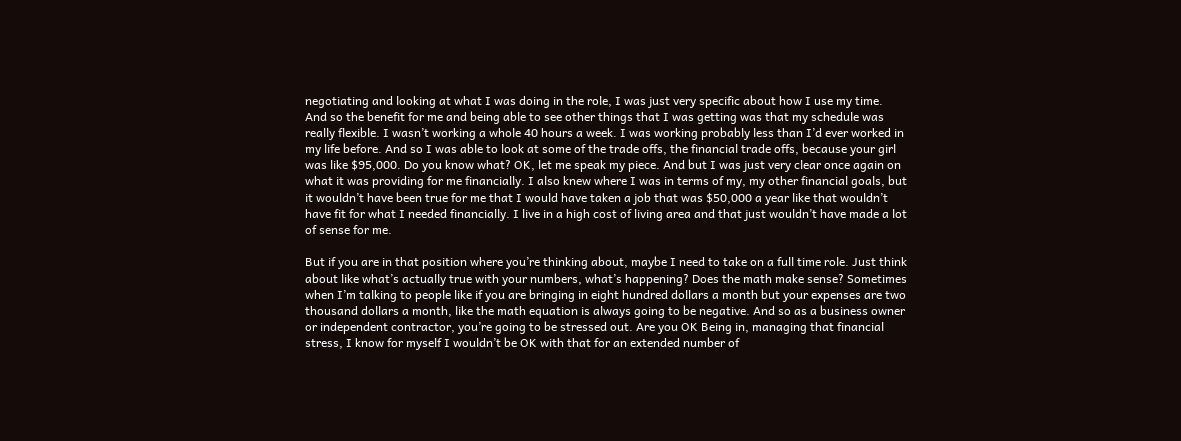negotiating and looking at what I was doing in the role, I was just very specific about how I use my time. And so the benefit for me and being able to see other things that I was getting was that my schedule was really flexible. I wasn’t working a whole 40 hours a week. I was working probably less than I’d ever worked in my life before. And so I was able to look at some of the trade offs, the financial trade offs, because your girl was like $95,000. Do you know what? OK, let me speak my piece. And but I was just very clear once again on what it was providing for me financially. I also knew where I was in terms of my, my other financial goals, but it wouldn’t have been true for me that I would have taken a job that was $50,000 a year like that wouldn’t have fit for what I needed financially. I live in a high cost of living area and that just wouldn’t have made a lot of sense for me.

But if you are in that position where you’re thinking about, maybe I need to take on a full time role. Just think about like what’s actually true with your numbers, what’s happening? Does the math make sense? Sometimes when I’m talking to people like if you are bringing in eight hundred dollars a month but your expenses are two thousand dollars a month, like the math equation is always going to be negative. And so as a business owner or independent contractor, you’re going to be stressed out. Are you OK Being in, managing that financial stress, I know for myself I wouldn’t be OK with that for an extended number of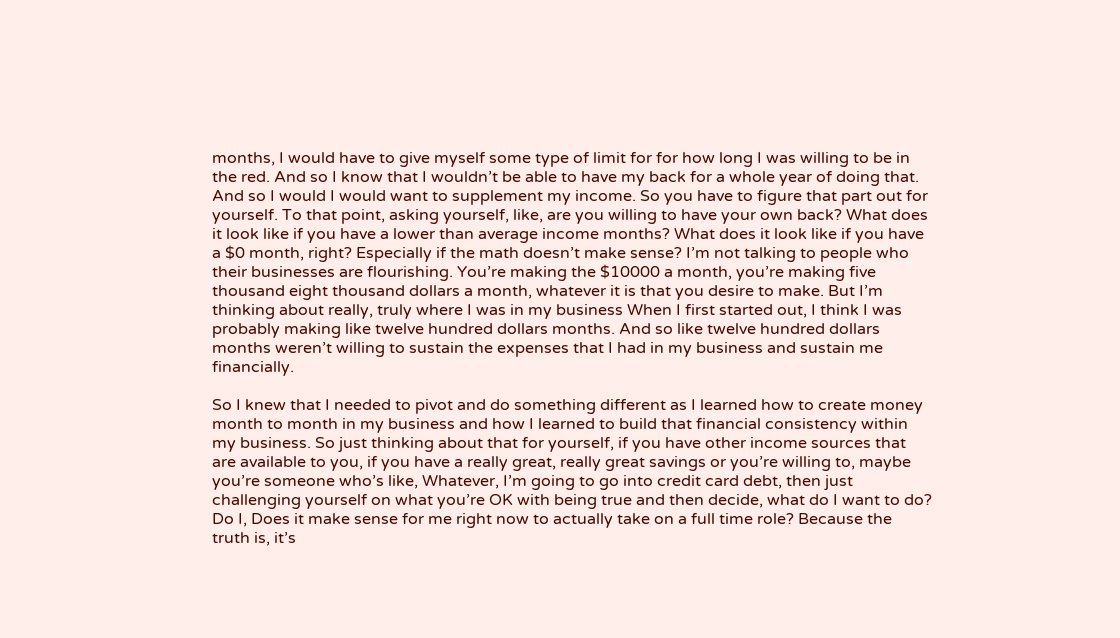months, I would have to give myself some type of limit for for how long I was willing to be in the red. And so I know that I wouldn’t be able to have my back for a whole year of doing that. And so I would I would want to supplement my income. So you have to figure that part out for yourself. To that point, asking yourself, like, are you willing to have your own back? What does it look like if you have a lower than average income months? What does it look like if you have a $0 month, right? Especially if the math doesn’t make sense? I’m not talking to people who their businesses are flourishing. You’re making the $10000 a month, you’re making five thousand eight thousand dollars a month, whatever it is that you desire to make. But I’m thinking about really, truly where I was in my business When I first started out, I think I was probably making like twelve hundred dollars months. And so like twelve hundred dollars months weren’t willing to sustain the expenses that I had in my business and sustain me financially.

So I knew that I needed to pivot and do something different as I learned how to create money month to month in my business and how I learned to build that financial consistency within my business. So just thinking about that for yourself, if you have other income sources that are available to you, if you have a really great, really great savings or you’re willing to, maybe you’re someone who’s like, Whatever, I’m going to go into credit card debt, then just challenging yourself on what you’re OK with being true and then decide, what do I want to do? Do I, Does it make sense for me right now to actually take on a full time role? Because the truth is, it’s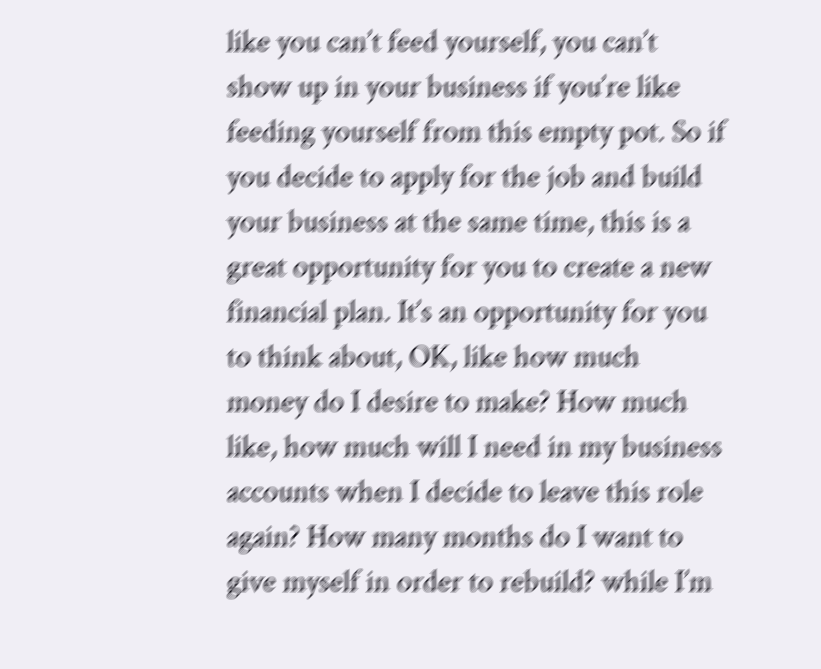like you can’t feed yourself, you can’t show up in your business if you’re like feeding yourself from this empty pot. So if you decide to apply for the job and build your business at the same time, this is a great opportunity for you to create a new financial plan. It’s an opportunity for you to think about, OK, like how much money do I desire to make? How much like, how much will I need in my business accounts when I decide to leave this role again? How many months do I want to give myself in order to rebuild? while I’m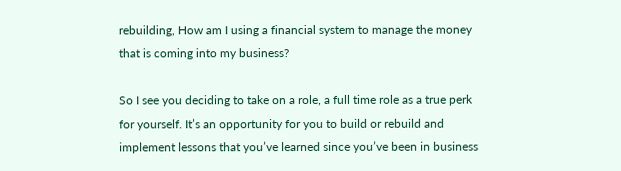rebuilding, How am I using a financial system to manage the money that is coming into my business?

So I see you deciding to take on a role, a full time role as a true perk for yourself. It’s an opportunity for you to build or rebuild and implement lessons that you’ve learned since you’ve been in business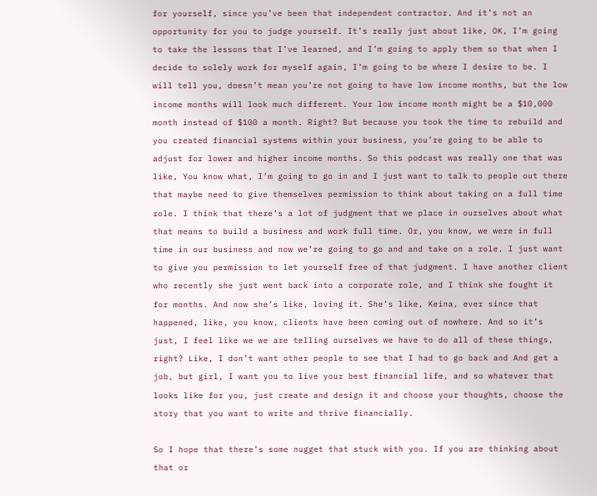for yourself, since you’ve been that independent contractor. And it’s not an opportunity for you to judge yourself. It’s really just about like, OK, I’m going to take the lessons that I’ve learned, and I’m going to apply them so that when I decide to solely work for myself again, I’m going to be where I desire to be. I will tell you, doesn’t mean you’re not going to have low income months, but the low income months will look much different. Your low income month might be a $10,000 month instead of $100 a month. Right? But because you took the time to rebuild and you created financial systems within your business, you’re going to be able to adjust for lower and higher income months. So this podcast was really one that was like, You know what, I’m going to go in and I just want to talk to people out there that maybe need to give themselves permission to think about taking on a full time role. I think that there’s a lot of judgment that we place in ourselves about what that means to build a business and work full time. Or, you know, we were in full time in our business and now we’re going to go and and take on a role. I just want to give you permission to let yourself free of that judgment. I have another client who recently she just went back into a corporate role, and I think she fought it for months. And now she’s like, loving it. She’s like, Keina, ever since that happened, like, you know, clients have been coming out of nowhere. And so it’s just, I feel like we we are telling ourselves we have to do all of these things, right? Like, I don’t want other people to see that I had to go back and And get a job, but girl, I want you to live your best financial life, and so whatever that looks like for you, just create and design it and choose your thoughts, choose the story that you want to write and thrive financially.

So I hope that there’s some nugget that stuck with you. If you are thinking about that or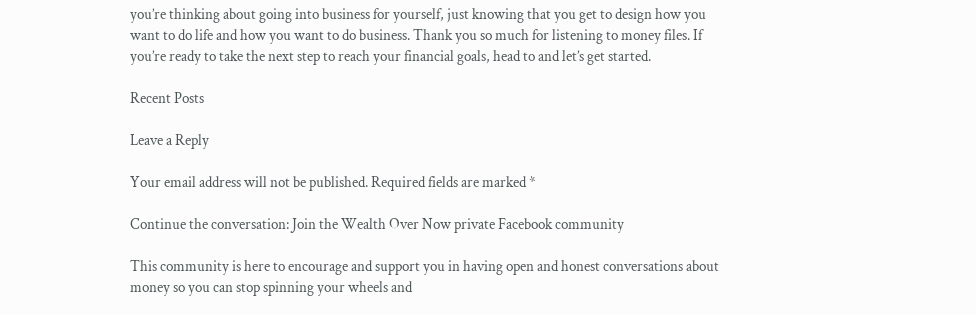you’re thinking about going into business for yourself, just knowing that you get to design how you want to do life and how you want to do business. Thank you so much for listening to money files. If you’re ready to take the next step to reach your financial goals, head to and let’s get started.

Recent Posts

Leave a Reply

Your email address will not be published. Required fields are marked *

Continue the conversation: Join the Wealth Over Now private Facebook community

This community is here to encourage and support you in having open and honest conversations about money so you can stop spinning your wheels and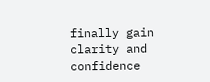finally gain clarity and confidence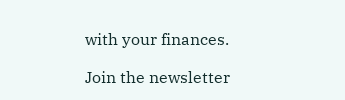with your finances.

Join the newsletter